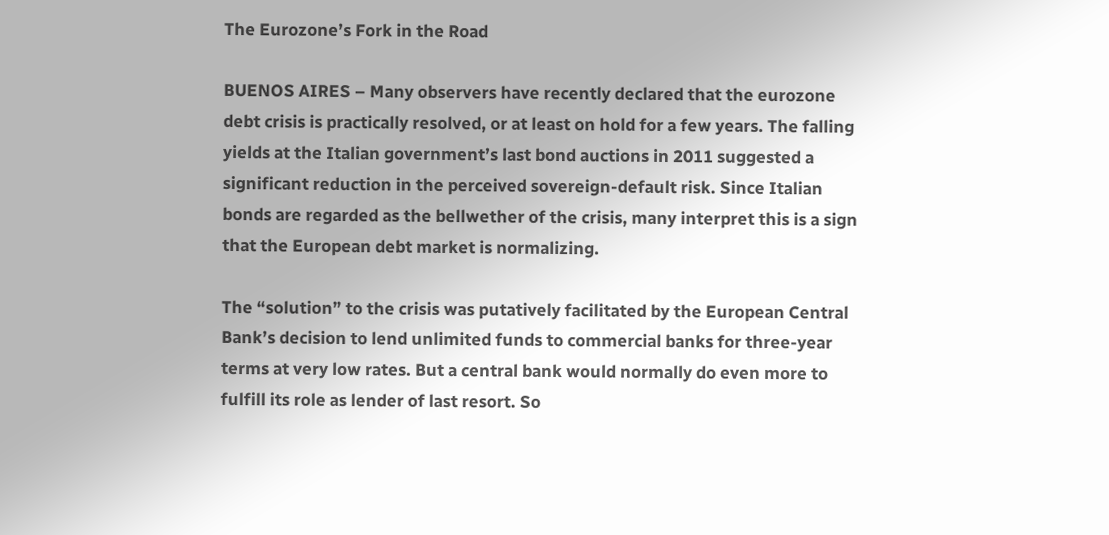The Eurozone’s Fork in the Road

BUENOS AIRES – Many observers have recently declared that the eurozone debt crisis is practically resolved, or at least on hold for a few years. The falling yields at the Italian government’s last bond auctions in 2011 suggested a significant reduction in the perceived sovereign-default risk. Since Italian bonds are regarded as the bellwether of the crisis, many interpret this is a sign that the European debt market is normalizing.

The “solution” to the crisis was putatively facilitated by the European Central Bank’s decision to lend unlimited funds to commercial banks for three-year terms at very low rates. But a central bank would normally do even more to fulfill its role as lender of last resort. So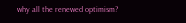why all the renewed optimism?